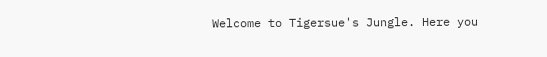Welcome to Tigersue's Jungle. Here you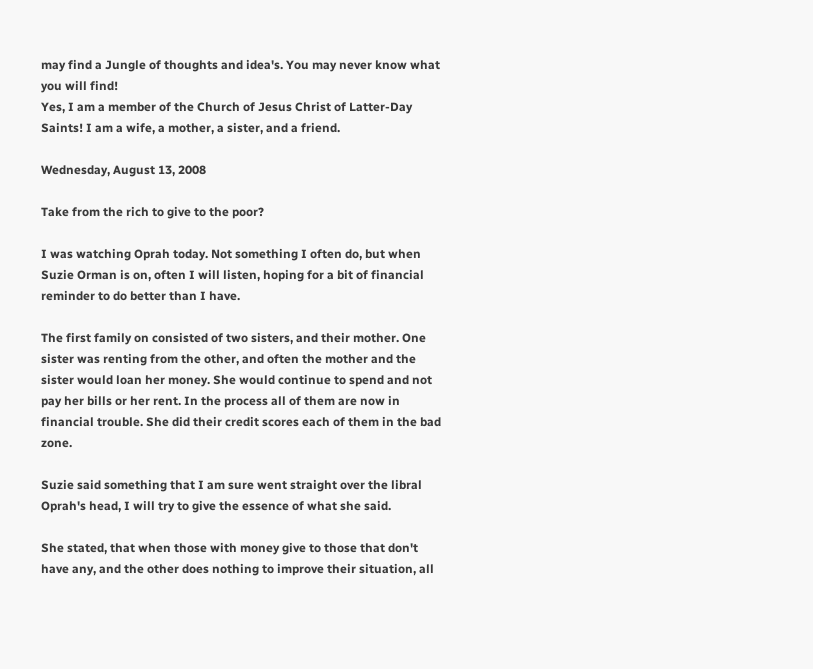may find a Jungle of thoughts and idea's. You may never know what you will find!
Yes, I am a member of the Church of Jesus Christ of Latter-Day Saints! I am a wife, a mother, a sister, and a friend.

Wednesday, August 13, 2008

Take from the rich to give to the poor?

I was watching Oprah today. Not something I often do, but when Suzie Orman is on, often I will listen, hoping for a bit of financial reminder to do better than I have.

The first family on consisted of two sisters, and their mother. One sister was renting from the other, and often the mother and the sister would loan her money. She would continue to spend and not pay her bills or her rent. In the process all of them are now in financial trouble. She did their credit scores each of them in the bad zone.

Suzie said something that I am sure went straight over the libral Oprah's head, I will try to give the essence of what she said.

She stated, that when those with money give to those that don't have any, and the other does nothing to improve their situation, all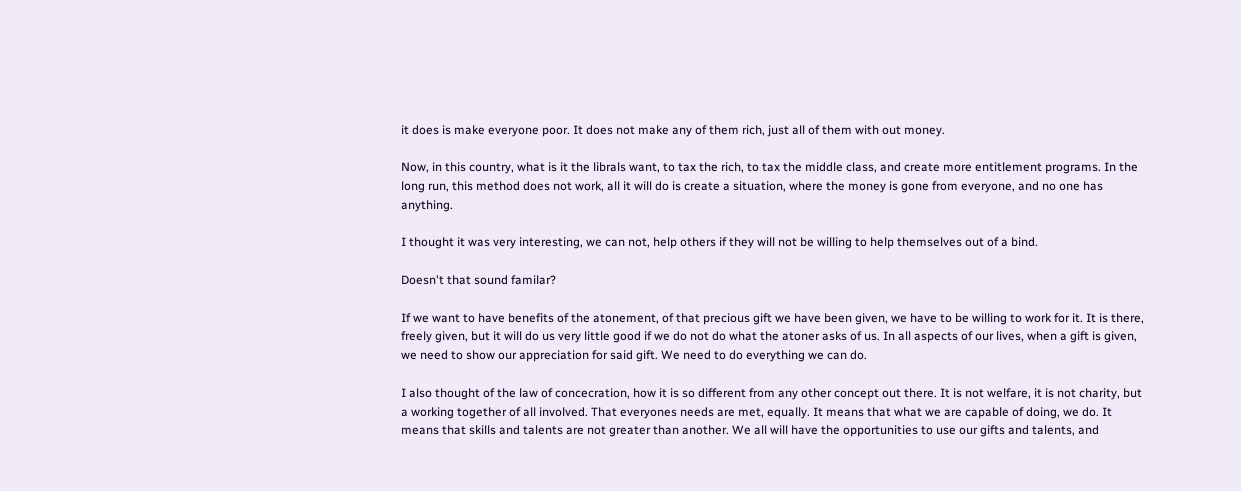it does is make everyone poor. It does not make any of them rich, just all of them with out money.

Now, in this country, what is it the librals want, to tax the rich, to tax the middle class, and create more entitlement programs. In the long run, this method does not work, all it will do is create a situation, where the money is gone from everyone, and no one has anything.

I thought it was very interesting, we can not, help others if they will not be willing to help themselves out of a bind.

Doesn't that sound familar?

If we want to have benefits of the atonement, of that precious gift we have been given, we have to be willing to work for it. It is there, freely given, but it will do us very little good if we do not do what the atoner asks of us. In all aspects of our lives, when a gift is given, we need to show our appreciation for said gift. We need to do everything we can do.

I also thought of the law of concecration, how it is so different from any other concept out there. It is not welfare, it is not charity, but a working together of all involved. That everyones needs are met, equally. It means that what we are capable of doing, we do. It means that skills and talents are not greater than another. We all will have the opportunities to use our gifts and talents, and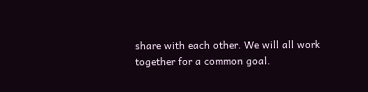share with each other. We will all work together for a common goal.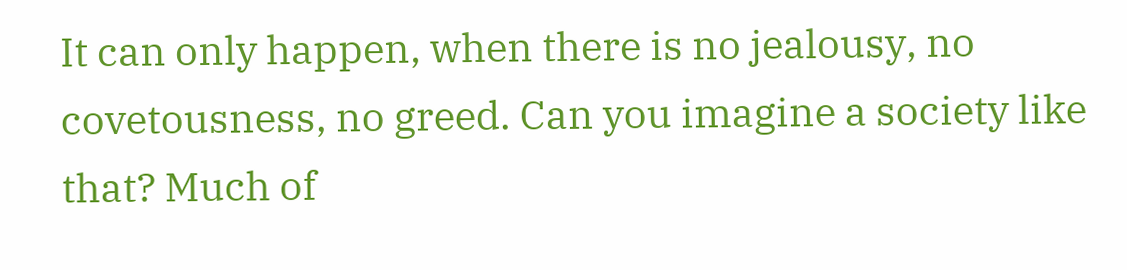It can only happen, when there is no jealousy, no covetousness, no greed. Can you imagine a society like that? Much of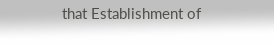that Establishment of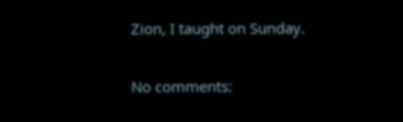Zion, I taught on Sunday.

No comments: